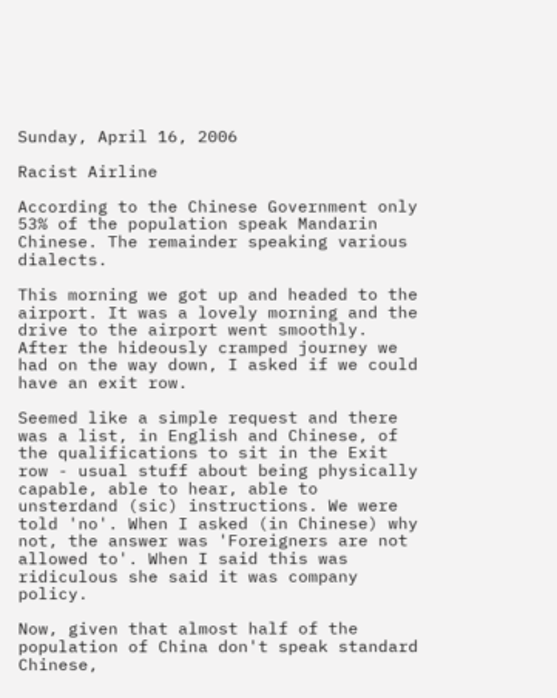Sunday, April 16, 2006

Racist Airline

According to the Chinese Government only 53% of the population speak Mandarin Chinese. The remainder speaking various dialects.

This morning we got up and headed to the airport. It was a lovely morning and the drive to the airport went smoothly. After the hideously cramped journey we had on the way down, I asked if we could have an exit row.

Seemed like a simple request and there was a list, in English and Chinese, of the qualifications to sit in the Exit row - usual stuff about being physically capable, able to hear, able to unsterdand (sic) instructions. We were told 'no'. When I asked (in Chinese) why not, the answer was 'Foreigners are not allowed to'. When I said this was ridiculous she said it was company policy.

Now, given that almost half of the population of China don't speak standard Chinese,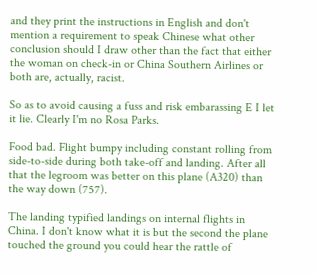and they print the instructions in English and don't mention a requirement to speak Chinese what other conclusion should I draw other than the fact that either the woman on check-in or China Southern Airlines or both are, actually, racist.

So as to avoid causing a fuss and risk embarassing E I let it lie. Clearly I'm no Rosa Parks.

Food bad. Flight bumpy including constant rolling from side-to-side during both take-off and landing. After all that the legroom was better on this plane (A320) than the way down (757).

The landing typified landings on internal flights in China. I don't know what it is but the second the plane touched the ground you could hear the rattle of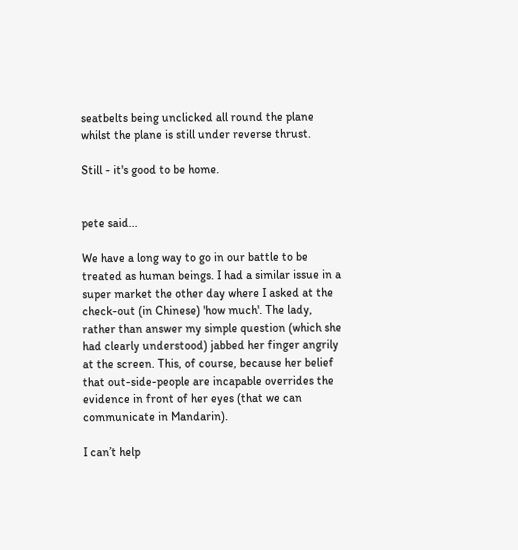seatbelts being unclicked all round the plane whilst the plane is still under reverse thrust.

Still - it's good to be home.


pete said...

We have a long way to go in our battle to be treated as human beings. I had a similar issue in a super market the other day where I asked at the check-out (in Chinese) 'how much'. The lady, rather than answer my simple question (which she had clearly understood) jabbed her finger angrily at the screen. This, of course, because her belief that out-side-people are incapable overrides the evidence in front of her eyes (that we can communicate in Mandarin).

I can’t help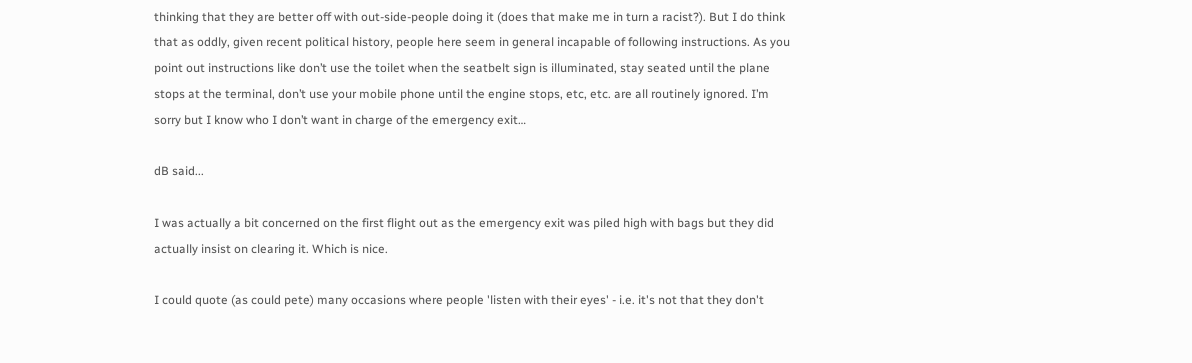thinking that they are better off with out-side-people doing it (does that make me in turn a racist?). But I do think that as oddly, given recent political history, people here seem in general incapable of following instructions. As you point out instructions like don’t use the toilet when the seatbelt sign is illuminated, stay seated until the plane stops at the terminal, don’t use your mobile phone until the engine stops, etc, etc. are all routinely ignored. I’m sorry but I know who I don’t want in charge of the emergency exit…

dB said...

I was actually a bit concerned on the first flight out as the emergency exit was piled high with bags but they did actually insist on clearing it. Which is nice.

I could quote (as could pete) many occasions where people 'listen with their eyes' - i.e. it's not that they don't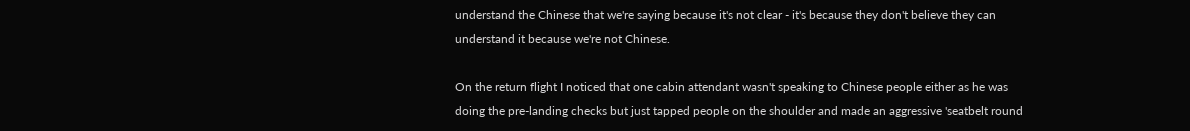understand the Chinese that we're saying because it's not clear - it's because they don't believe they can understand it because we're not Chinese.

On the return flight I noticed that one cabin attendant wasn't speaking to Chinese people either as he was doing the pre-landing checks but just tapped people on the shoulder and made an aggressive 'seatbelt round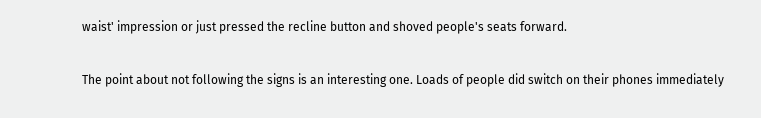waist' impression or just pressed the recline button and shoved people's seats forward.

The point about not following the signs is an interesting one. Loads of people did switch on their phones immediately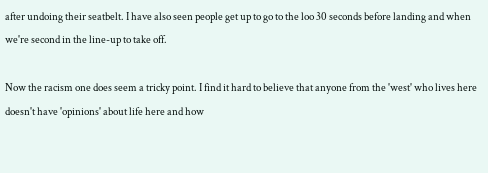after undoing their seatbelt. I have also seen people get up to go to the loo 30 seconds before landing and when we're second in the line-up to take off.

Now the racism one does seem a tricky point. I find it hard to believe that anyone from the 'west' who lives here doesn't have 'opinions' about life here and how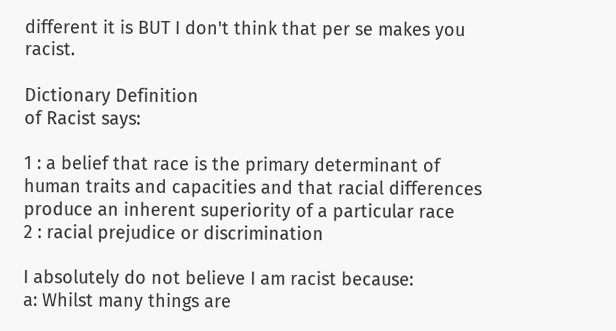different it is BUT I don't think that per se makes you racist.

Dictionary Definition
of Racist says:

1 : a belief that race is the primary determinant of human traits and capacities and that racial differences produce an inherent superiority of a particular race
2 : racial prejudice or discrimination

I absolutely do not believe I am racist because:
a: Whilst many things are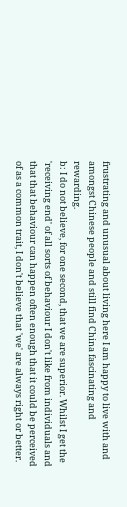frustrating and unusual about living here I am happy to live with and amongst Chinese people and still find China fascinating and rewarding.
b: I do not believe, for one second, that we are superior. Whilst I get the 'receiving end' of all sorts of behaviour I don't like from individuals and that that behaviour can happen often enough that it could be perceived of as a common trait, I don't believe that 'we' are always right or better.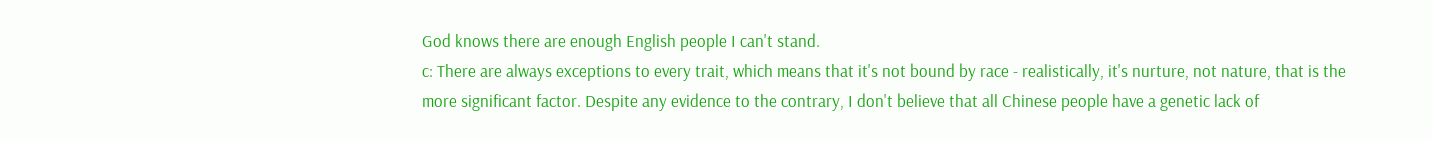God knows there are enough English people I can't stand.
c: There are always exceptions to every trait, which means that it's not bound by race - realistically, it's nurture, not nature, that is the more significant factor. Despite any evidence to the contrary, I don't believe that all Chinese people have a genetic lack of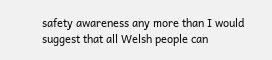safety awareness any more than I would suggest that all Welsh people can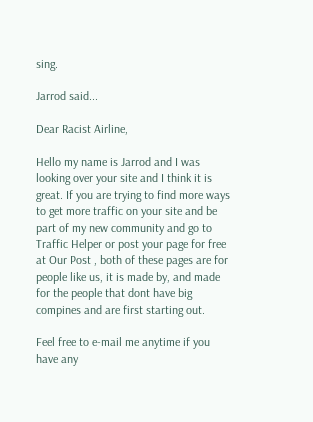sing.

Jarrod said...

Dear Racist Airline,

Hello my name is Jarrod and I was looking over your site and I think it is great. If you are trying to find more ways to get more traffic on your site and be part of my new community and go to Traffic Helper or post your page for free at Our Post , both of these pages are for people like us, it is made by, and made for the people that dont have big compines and are first starting out.

Feel free to e-mail me anytime if you have any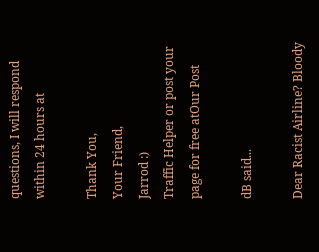questions, I will respond within 24 hours at

Thank You,
Your Friend,
Jarrod :)
Traffic Helper or post your page for free atOur Post

dB said...

Dear Racist Airline? Bloody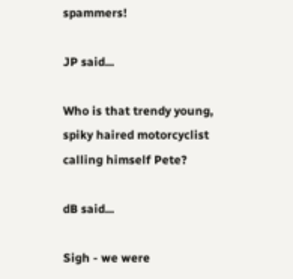spammers!

JP said...

Who is that trendy young, spiky haired motorcyclist calling himself Pete?

dB said...

Sigh - we were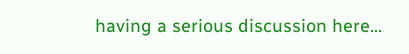having a serious discussion here...